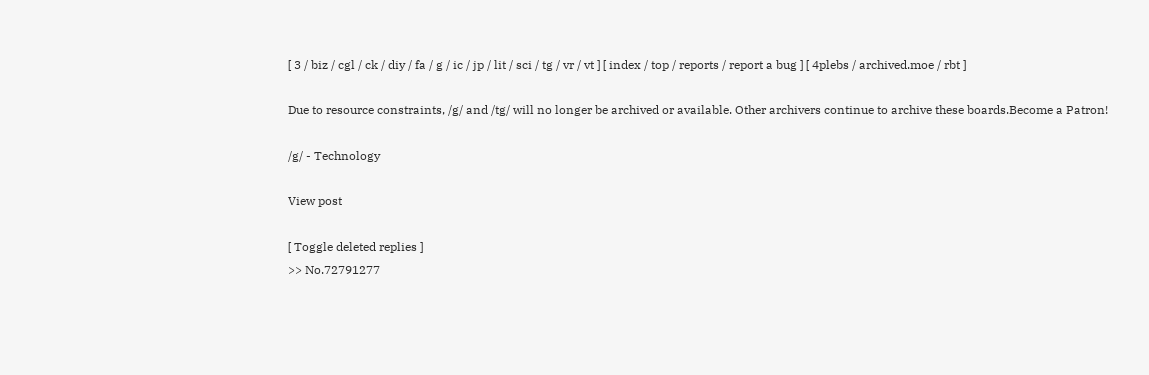[ 3 / biz / cgl / ck / diy / fa / g / ic / jp / lit / sci / tg / vr / vt ] [ index / top / reports / report a bug ] [ 4plebs / archived.moe / rbt ]

Due to resource constraints, /g/ and /tg/ will no longer be archived or available. Other archivers continue to archive these boards.Become a Patron!

/g/ - Technology

View post

[ Toggle deleted replies ]
>> No.72791277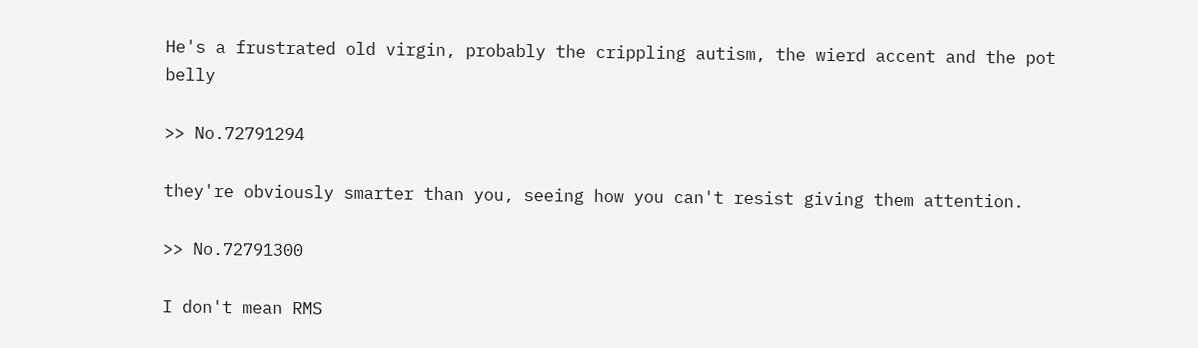He's a frustrated old virgin, probably the crippling autism, the wierd accent and the pot belly

>> No.72791294

they're obviously smarter than you, seeing how you can't resist giving them attention.

>> No.72791300

I don't mean RMS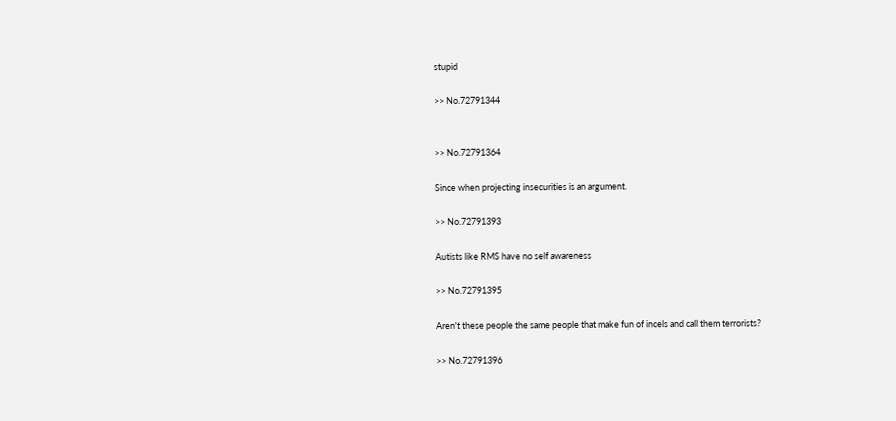stupid

>> No.72791344


>> No.72791364

Since when projecting insecurities is an argument.

>> No.72791393

Autists like RMS have no self awareness

>> No.72791395

Aren't these people the same people that make fun of incels and call them terrorists?

>> No.72791396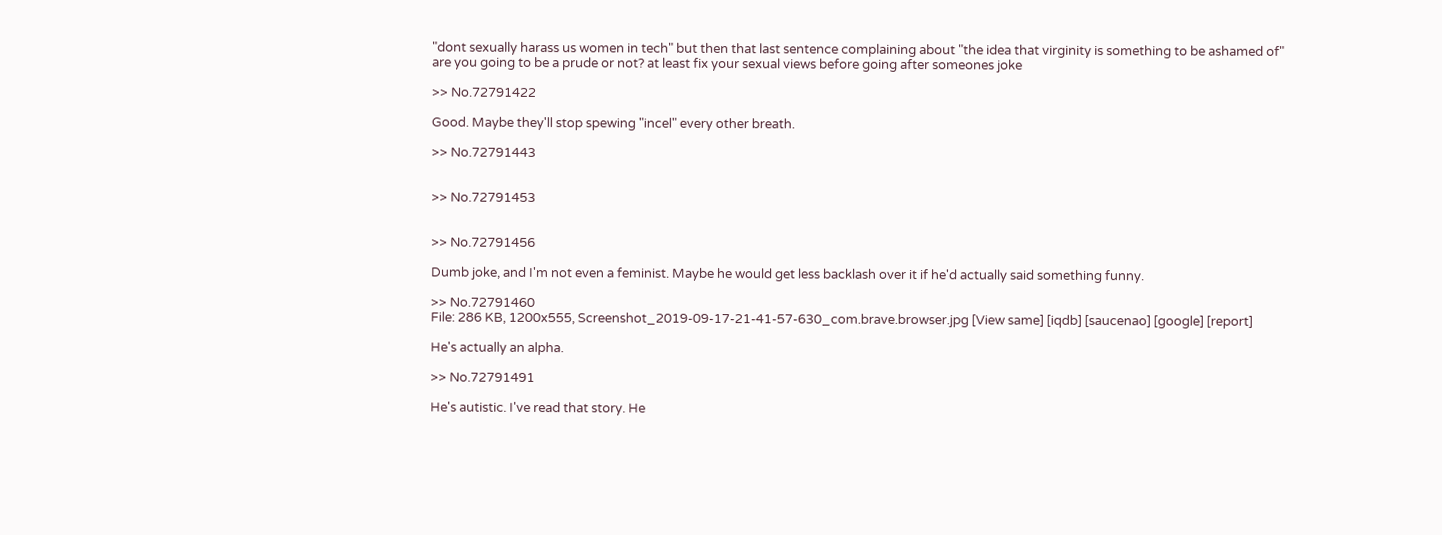"dont sexually harass us women in tech" but then that last sentence complaining about "the idea that virginity is something to be ashamed of"
are you going to be a prude or not? at least fix your sexual views before going after someones joke

>> No.72791422

Good. Maybe they'll stop spewing "incel" every other breath.

>> No.72791443


>> No.72791453


>> No.72791456

Dumb joke, and I'm not even a feminist. Maybe he would get less backlash over it if he'd actually said something funny.

>> No.72791460
File: 286 KB, 1200x555, Screenshot_2019-09-17-21-41-57-630_com.brave.browser.jpg [View same] [iqdb] [saucenao] [google] [report]

He's actually an alpha.

>> No.72791491

He's autistic. I've read that story. He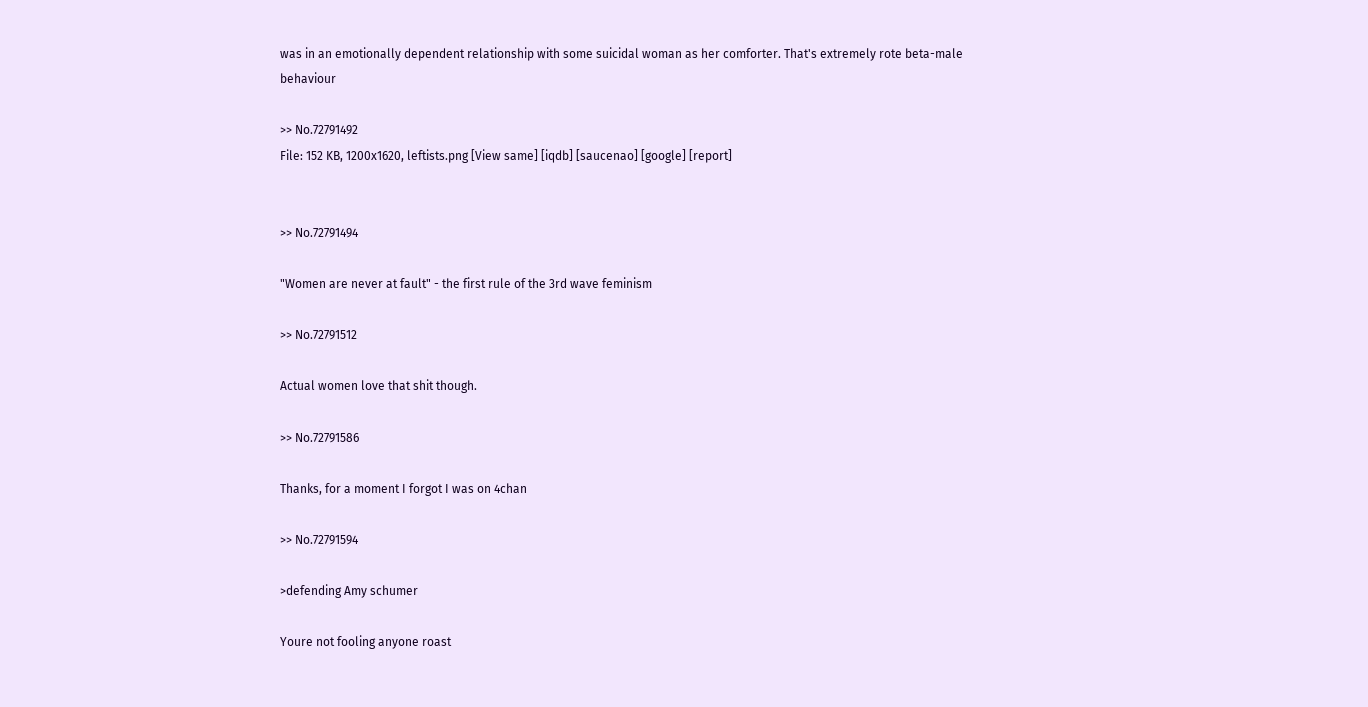was in an emotionally dependent relationship with some suicidal woman as her comforter. That's extremely rote beta-male behaviour

>> No.72791492
File: 152 KB, 1200x1620, leftists.png [View same] [iqdb] [saucenao] [google] [report]


>> No.72791494

"Women are never at fault" - the first rule of the 3rd wave feminism

>> No.72791512

Actual women love that shit though.

>> No.72791586

Thanks, for a moment I forgot I was on 4chan

>> No.72791594

>defending Amy schumer

Youre not fooling anyone roast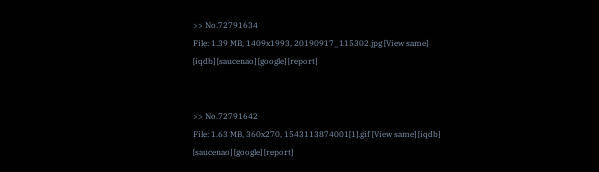>> No.72791634
File: 1.39 MB, 1409x1993, 20190917_115302.jpg [View same] [iqdb] [saucenao] [google] [report]


>> No.72791642
File: 1.63 MB, 360x270, 1543113874001[1].gif [View same] [iqdb] [saucenao] [google] [report]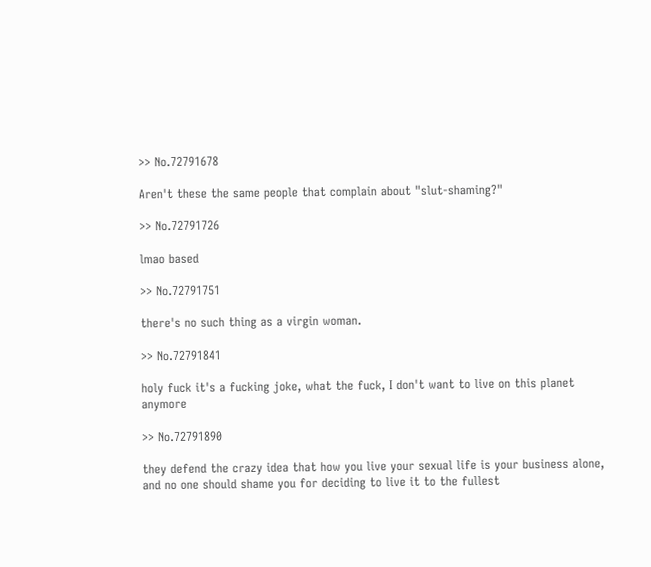>> No.72791678

Aren't these the same people that complain about "slut-shaming?"

>> No.72791726

lmao based

>> No.72791751

there's no such thing as a virgin woman.

>> No.72791841

holy fuck it's a fucking joke, what the fuck, I don't want to live on this planet anymore

>> No.72791890

they defend the crazy idea that how you live your sexual life is your business alone, and no one should shame you for deciding to live it to the fullest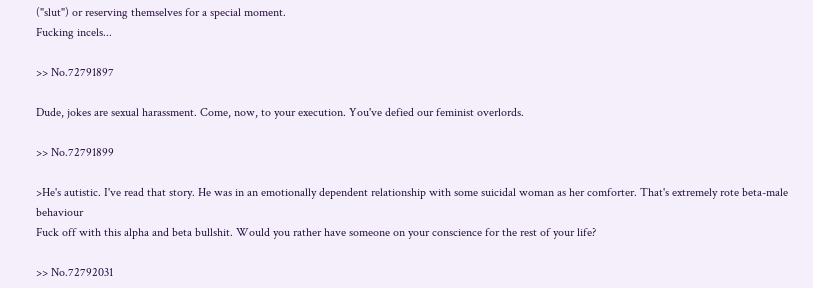("slut") or reserving themselves for a special moment.
Fucking incels...

>> No.72791897

Dude, jokes are sexual harassment. Come, now, to your execution. You've defied our feminist overlords.

>> No.72791899

>He's autistic. I've read that story. He was in an emotionally dependent relationship with some suicidal woman as her comforter. That's extremely rote beta-male behaviour
Fuck off with this alpha and beta bullshit. Would you rather have someone on your conscience for the rest of your life?

>> No.72792031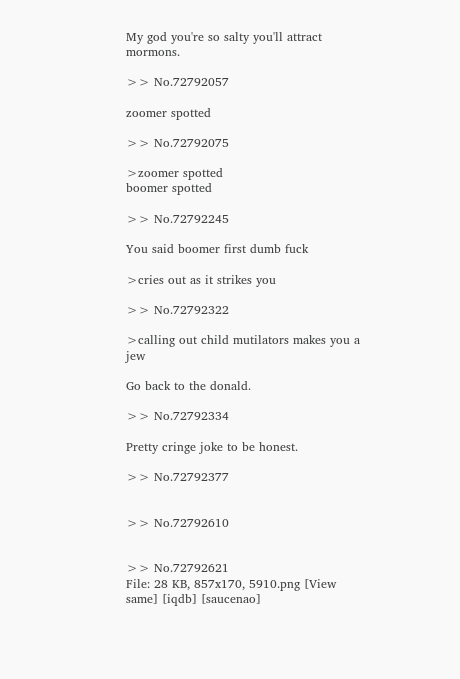My god you're so salty you'll attract mormons.

>> No.72792057

zoomer spotted

>> No.72792075

>zoomer spotted
boomer spotted

>> No.72792245

You said boomer first dumb fuck

>cries out as it strikes you

>> No.72792322

>calling out child mutilators makes you a jew

Go back to the donald.

>> No.72792334

Pretty cringe joke to be honest.

>> No.72792377


>> No.72792610


>> No.72792621
File: 28 KB, 857x170, 5910.png [View same] [iqdb] [saucenao]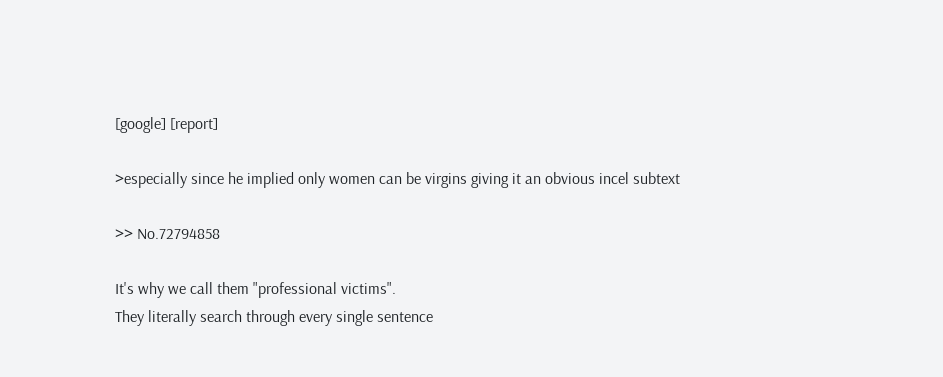[google] [report]

>especially since he implied only women can be virgins giving it an obvious incel subtext

>> No.72794858

It's why we call them "professional victims".
They literally search through every single sentence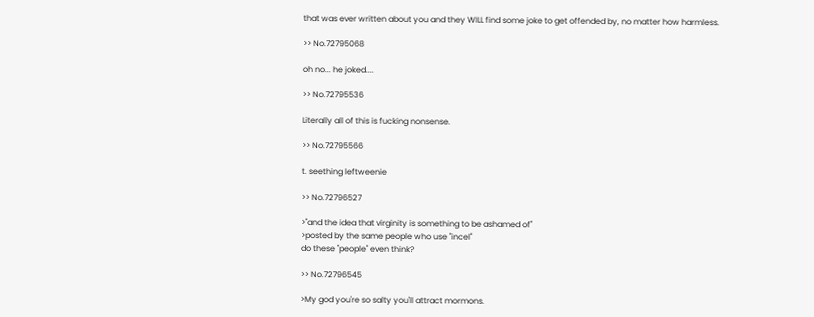that was ever written about you and they WILL find some joke to get offended by, no matter how harmless.

>> No.72795068

oh no... he joked....

>> No.72795536

Literally all of this is fucking nonsense.

>> No.72795566

t. seething leftweenie

>> No.72796527

>"and the idea that virginity is something to be ashamed of"
>posted by the same people who use "incel"
do these "people" even think?

>> No.72796545

>My god you're so salty you'll attract mormons.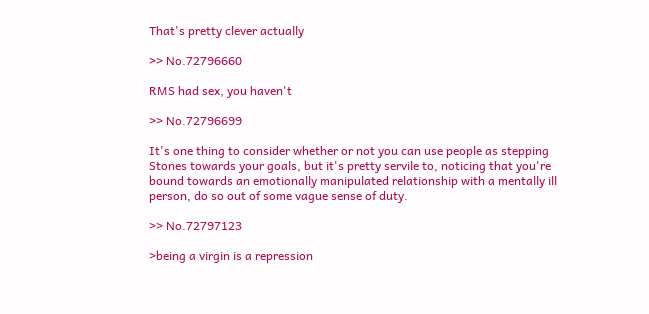That's pretty clever actually

>> No.72796660

RMS had sex, you haven't

>> No.72796699

It's one thing to consider whether or not you can use people as stepping Stones towards your goals, but it's pretty servile to, noticing that you're bound towards an emotionally manipulated relationship with a mentally ill person, do so out of some vague sense of duty.

>> No.72797123

>being a virgin is a repression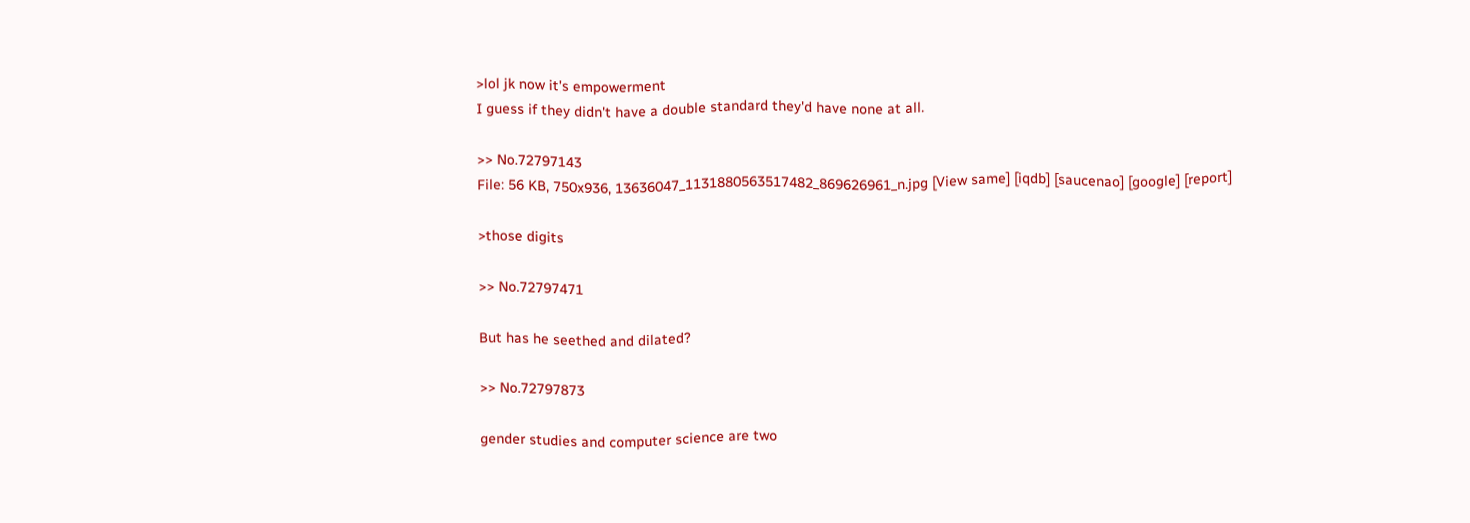>lol jk now it's empowerment
I guess if they didn't have a double standard they'd have none at all.

>> No.72797143
File: 56 KB, 750x936, 13636047_1131880563517482_869626961_n.jpg [View same] [iqdb] [saucenao] [google] [report]

>those digits

>> No.72797471

But has he seethed and dilated?

>> No.72797873

gender studies and computer science are two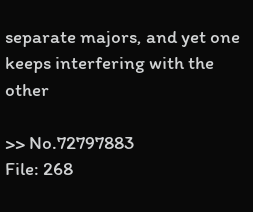separate majors, and yet one keeps interfering with the other

>> No.72797883
File: 268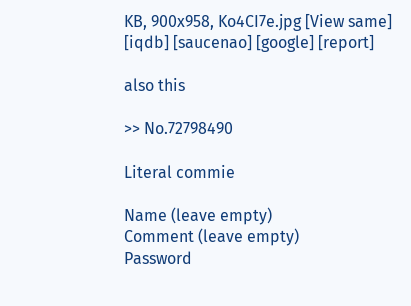KB, 900x958, Ko4CI7e.jpg [View same] [iqdb] [saucenao] [google] [report]

also this

>> No.72798490

Literal commie

Name (leave empty)
Comment (leave empty)
Password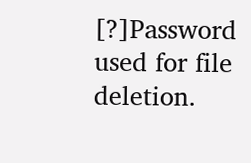[?]Password used for file deletion.